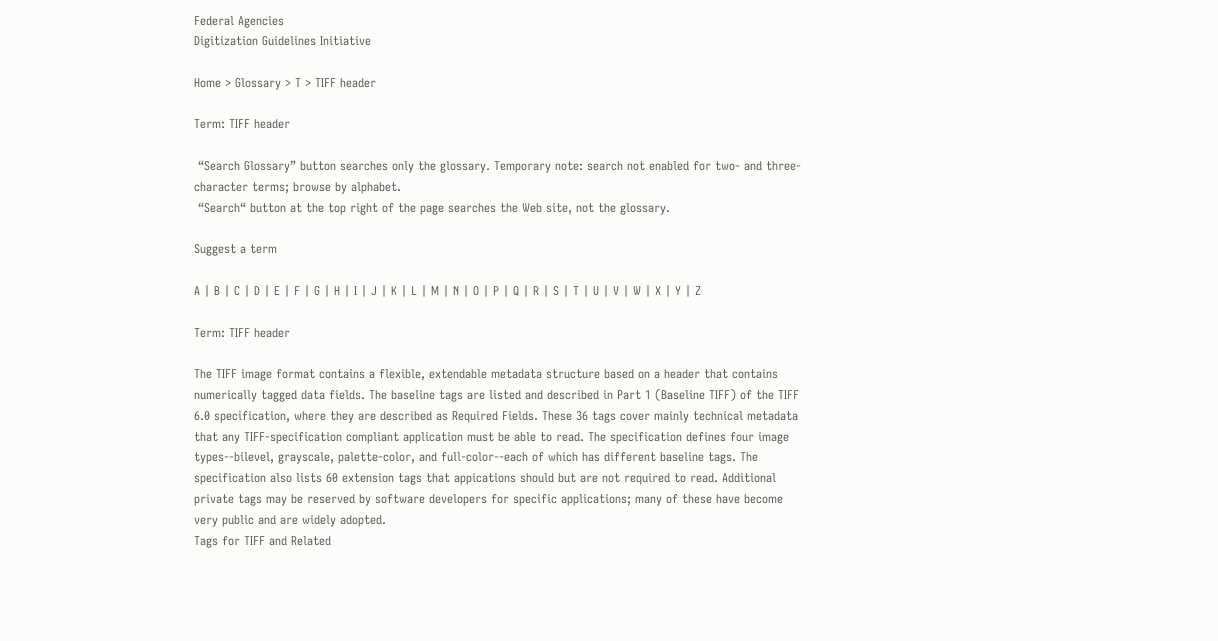Federal Agencies
Digitization Guidelines Initiative

Home > Glossary > T > TIFF header

Term: TIFF header

 “Search Glossary” button searches only the glossary. Temporary note: search not enabled for two- and three-character terms; browse by alphabet.
 “Search“ button at the top right of the page searches the Web site, not the glossary.

Suggest a term

A | B | C | D | E | F | G | H | I | J | K | L | M | N | O | P | Q | R | S | T | U | V | W | X | Y | Z

Term: TIFF header

The TIFF image format contains a flexible, extendable metadata structure based on a header that contains numerically tagged data fields. The baseline tags are listed and described in Part 1 (Baseline TIFF) of the TIFF 6.0 specification, where they are described as Required Fields. These 36 tags cover mainly technical metadata that any TIFF-specification compliant application must be able to read. The specification defines four image types--bilevel, grayscale, palette-color, and full-color--each of which has different baseline tags. The specification also lists 60 extension tags that appications should but are not required to read. Additional private tags may be reserved by software developers for specific applications; many of these have become very public and are widely adopted.
Tags for TIFF and Related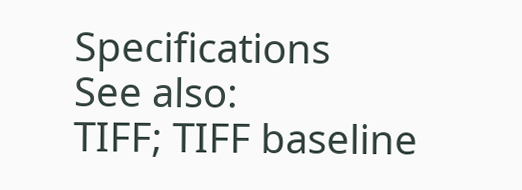Specifications
See also:
TIFF; TIFF baseline